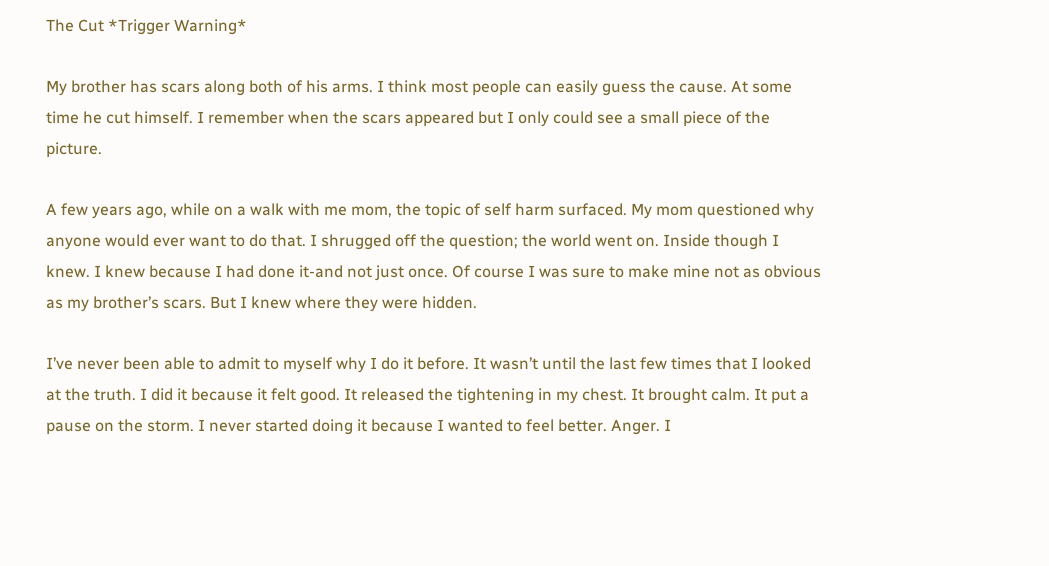The Cut *Trigger Warning*

My brother has scars along both of his arms. I think most people can easily guess the cause. At some time he cut himself. I remember when the scars appeared but I only could see a small piece of the picture.

A few years ago, while on a walk with me mom, the topic of self harm surfaced. My mom questioned why anyone would ever want to do that. I shrugged off the question; the world went on. Inside though I knew. I knew because I had done it-and not just once. Of course I was sure to make mine not as obvious as my brother’s scars. But I knew where they were hidden.

I’ve never been able to admit to myself why I do it before. It wasn’t until the last few times that I looked at the truth. I did it because it felt good. It released the tightening in my chest. It brought calm. It put a pause on the storm. I never started doing it because I wanted to feel better. Anger. I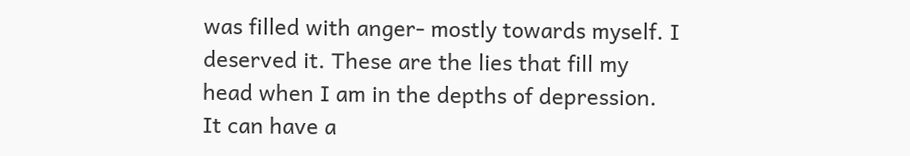was filled with anger- mostly towards myself. I deserved it. These are the lies that fill my head when I am in the depths of depression. It can have a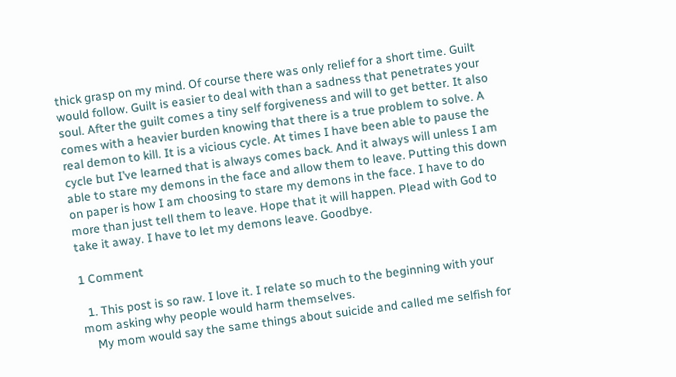thick grasp on my mind. Of course there was only relief for a short time. Guilt would follow. Guilt is easier to deal with than a sadness that penetrates your soul. After the guilt comes a tiny self forgiveness and will to get better. It also comes with a heavier burden knowing that there is a true problem to solve. A real demon to kill. It is a vicious cycle. At times I have been able to pause the cycle but I’ve learned that is always comes back. And it always will unless I am able to stare my demons in the face and allow them to leave. Putting this down on paper is how I am choosing to stare my demons in the face. I have to do more than just tell them to leave. Hope that it will happen. Plead with God to take it away. I have to let my demons leave. Goodbye.

1 Comment

  1. This post is so raw. I love it. I relate so much to the beginning with your mom asking why people would harm themselves.
    My mom would say the same things about suicide and called me selfish for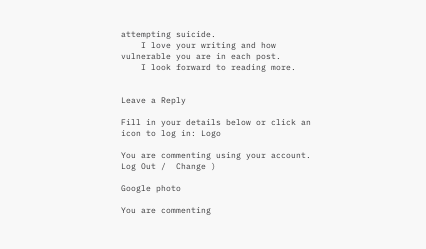attempting suicide.
    I love your writing and how vulnerable you are in each post.
    I look forward to reading more.


Leave a Reply

Fill in your details below or click an icon to log in: Logo

You are commenting using your account. Log Out /  Change )

Google photo

You are commenting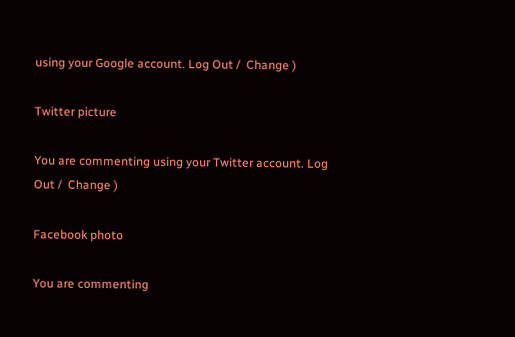using your Google account. Log Out /  Change )

Twitter picture

You are commenting using your Twitter account. Log Out /  Change )

Facebook photo

You are commenting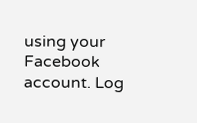using your Facebook account. Log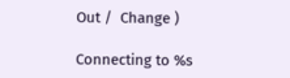Out /  Change )

Connecting to %s